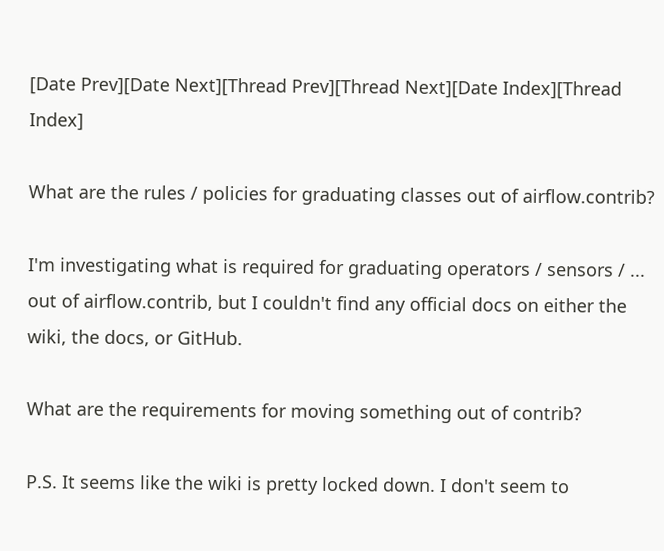[Date Prev][Date Next][Thread Prev][Thread Next][Date Index][Thread Index]

What are the rules / policies for graduating classes out of airflow.contrib?

I'm investigating what is required for graduating operators / sensors / ...
out of airflow.contrib, but I couldn't find any official docs on either the
wiki, the docs, or GitHub.

What are the requirements for moving something out of contrib?

P.S. It seems like the wiki is pretty locked down. I don't seem to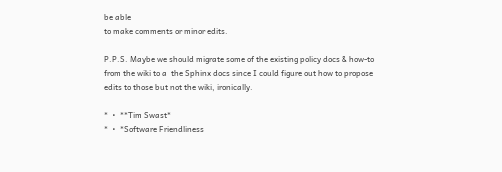be able
to make comments or minor edits.

P.P.S. Maybe we should migrate some of the existing policy docs & how-to
from the wiki to a  the Sphinx docs since I could figure out how to propose
edits to those but not the wiki, ironically.

*  •  **Tim Swast*
*  •  *Software Friendliness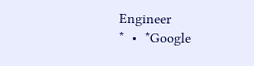Engineer
*  •  *Google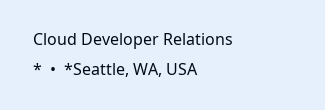Cloud Developer Relations
*  •  *Seattle, WA, USA